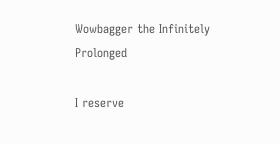Wowbagger the Infinitely Prolonged

I reserve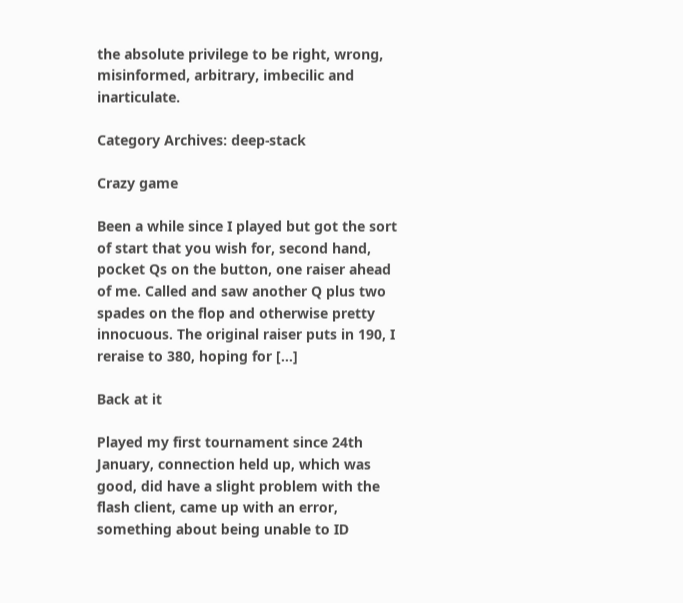the absolute privilege to be right, wrong, misinformed, arbitrary, imbecilic and inarticulate.

Category Archives: deep-stack

Crazy game

Been a while since I played but got the sort of start that you wish for, second hand, pocket Qs on the button, one raiser ahead of me. Called and saw another Q plus two spades on the flop and otherwise pretty innocuous. The original raiser puts in 190, I reraise to 380, hoping for […]

Back at it

Played my first tournament since 24th January, connection held up, which was good, did have a slight problem with the flash client, came up with an error, something about being unable to ID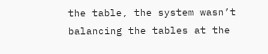the table, the system wasn’t balancing the tables at the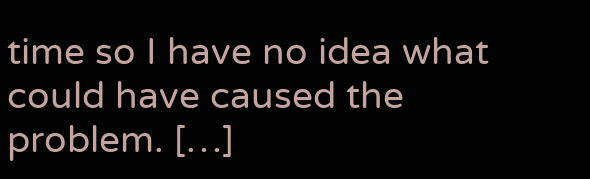time so I have no idea what could have caused the problem. […]